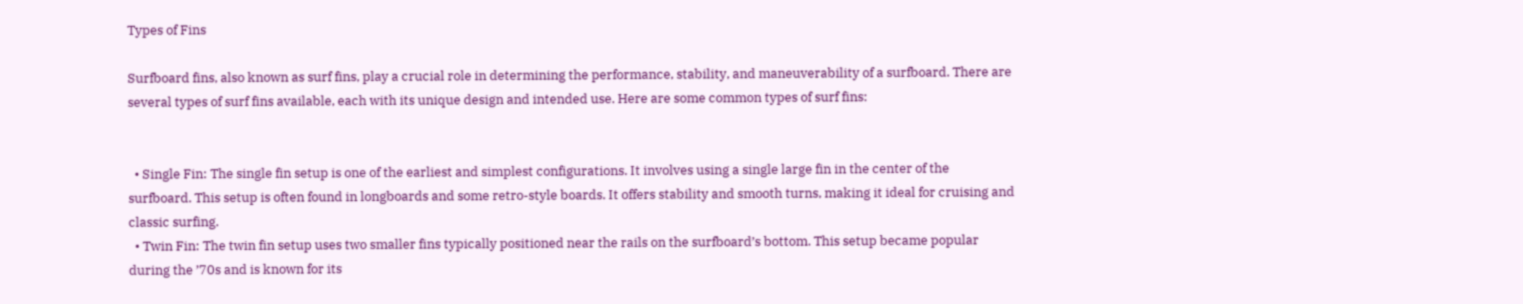Types of Fins

Surfboard fins, also known as surf fins, play a crucial role in determining the performance, stability, and maneuverability of a surfboard. There are several types of surf fins available, each with its unique design and intended use. Here are some common types of surf fins:


  • Single Fin: The single fin setup is one of the earliest and simplest configurations. It involves using a single large fin in the center of the surfboard. This setup is often found in longboards and some retro-style boards. It offers stability and smooth turns, making it ideal for cruising and classic surfing.
  • Twin Fin: The twin fin setup uses two smaller fins typically positioned near the rails on the surfboard’s bottom. This setup became popular during the ’70s and is known for its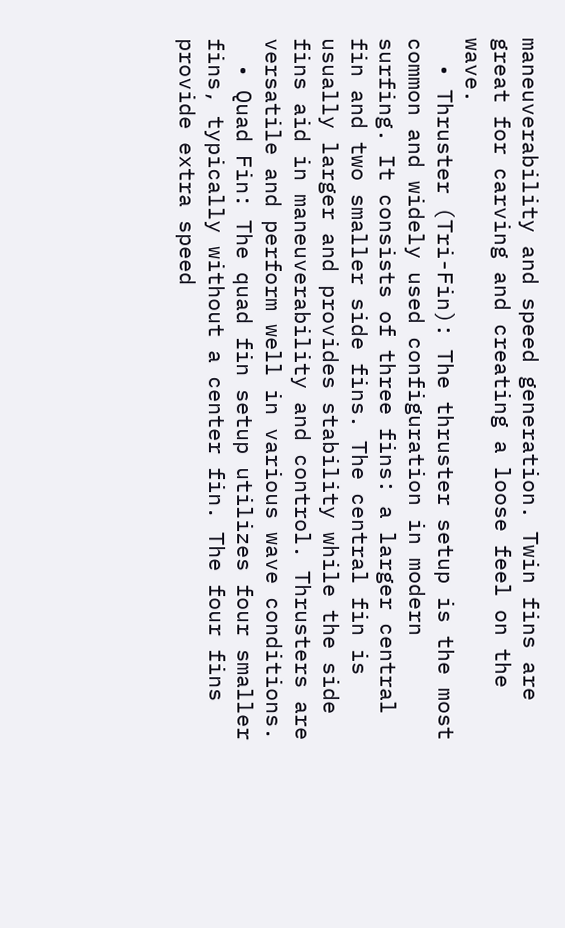maneuverability and speed generation. Twin fins are great for carving and creating a loose feel on the wave.
  • Thruster (Tri-Fin): The thruster setup is the most common and widely used configuration in modern surfing. It consists of three fins: a larger central fin and two smaller side fins. The central fin is usually larger and provides stability while the side fins aid in maneuverability and control. Thrusters are versatile and perform well in various wave conditions.
  • Quad Fin: The quad fin setup utilizes four smaller fins, typically without a center fin. The four fins provide extra speed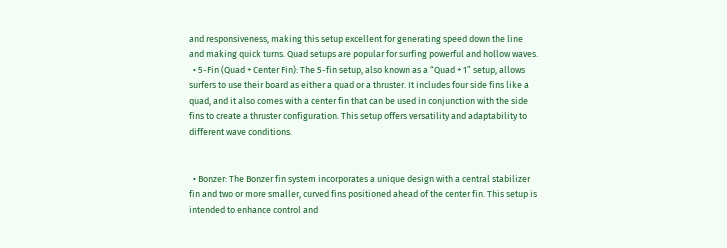and responsiveness, making this setup excellent for generating speed down the line and making quick turns. Quad setups are popular for surfing powerful and hollow waves.
  • 5-Fin (Quad + Center Fin): The 5-fin setup, also known as a “Quad + 1” setup, allows surfers to use their board as either a quad or a thruster. It includes four side fins like a quad, and it also comes with a center fin that can be used in conjunction with the side fins to create a thruster configuration. This setup offers versatility and adaptability to different wave conditions.


  • Bonzer: The Bonzer fin system incorporates a unique design with a central stabilizer fin and two or more smaller, curved fins positioned ahead of the center fin. This setup is intended to enhance control and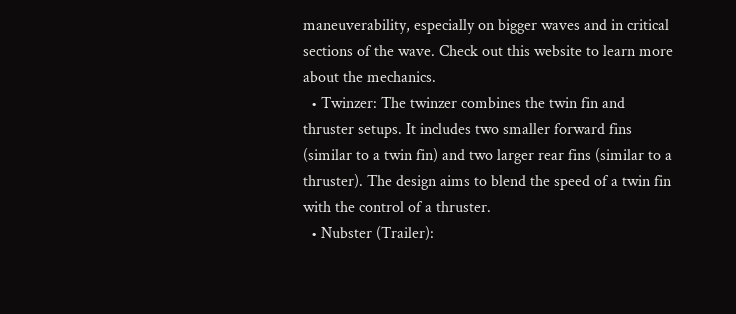maneuverability, especially on bigger waves and in critical sections of the wave. Check out this website to learn more about the mechanics.
  • Twinzer: The twinzer combines the twin fin and thruster setups. It includes two smaller forward fins (similar to a twin fin) and two larger rear fins (similar to a thruster). The design aims to blend the speed of a twin fin with the control of a thruster.
  • Nubster (Trailer):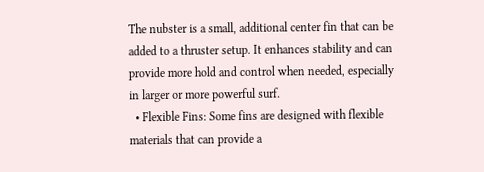The nubster is a small, additional center fin that can be added to a thruster setup. It enhances stability and can provide more hold and control when needed, especially in larger or more powerful surf.
  • Flexible Fins: Some fins are designed with flexible materials that can provide a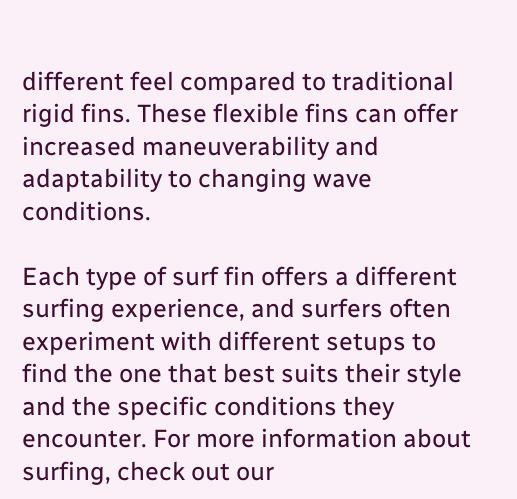different feel compared to traditional rigid fins. These flexible fins can offer increased maneuverability and adaptability to changing wave conditions.

Each type of surf fin offers a different surfing experience, and surfers often experiment with different setups to find the one that best suits their style and the specific conditions they encounter. For more information about surfing, check out our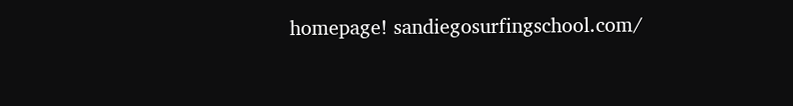homepage! sandiegosurfingschool.com/